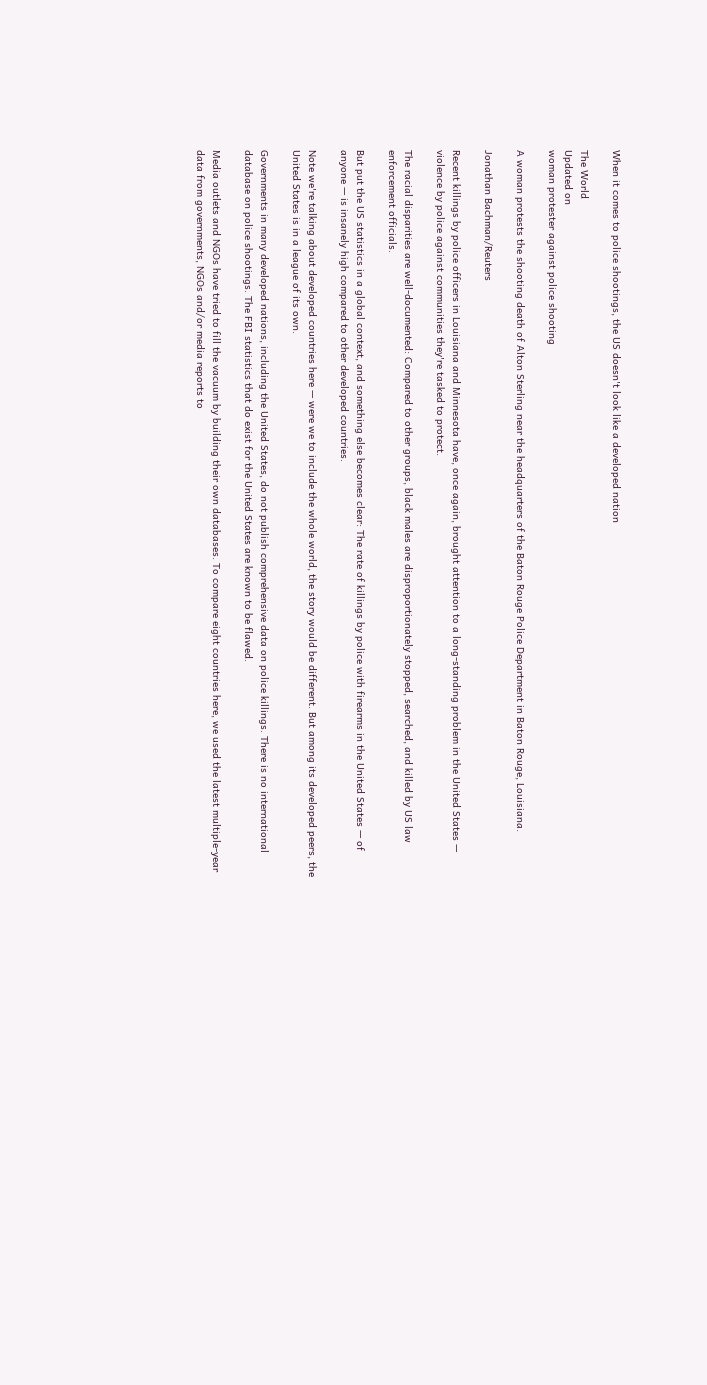When it comes to police shootings, the US doesn't look like a developed nation

The World
Updated on
woman protester against police shooting

A woman protests the shooting death of Alton Sterling near the headquarters of the Baton Rouge Police Department in Baton Rouge, Louisiana.

Jonathan Bachman/Reuters

Recent killings by police officers in Louisiana and Minnesota have, once again, brought attention to a long-standing problem in the United States — violence by police against communities they're tasked to protect.

The racial disparities are well-documented: Compared to other groups, black males are disproportionately stopped, searched, and killed by US law enforcement officials.

But put the US statistics in a global context, and something else becomes clear: The rate of killings by police with firearms in the United States — of anyone — is insanely high compared to other developed countries.

Note we're talking about developed countries here — were we to include the whole world, the story would be different. But among its developed peers, the United States is in a league of its own.

Governments in many developed nations, including the United States, do not publish comprehensive data on police killings. There is no international database on police shootings. The FBI statistics that do exist for the United States are known to be flawed.

Media outlets and NGOs have tried to fill the vacuum by building their own databases. To compare eight countries here, we used the latest multiple-year data from governments, NGOs and/or media reports to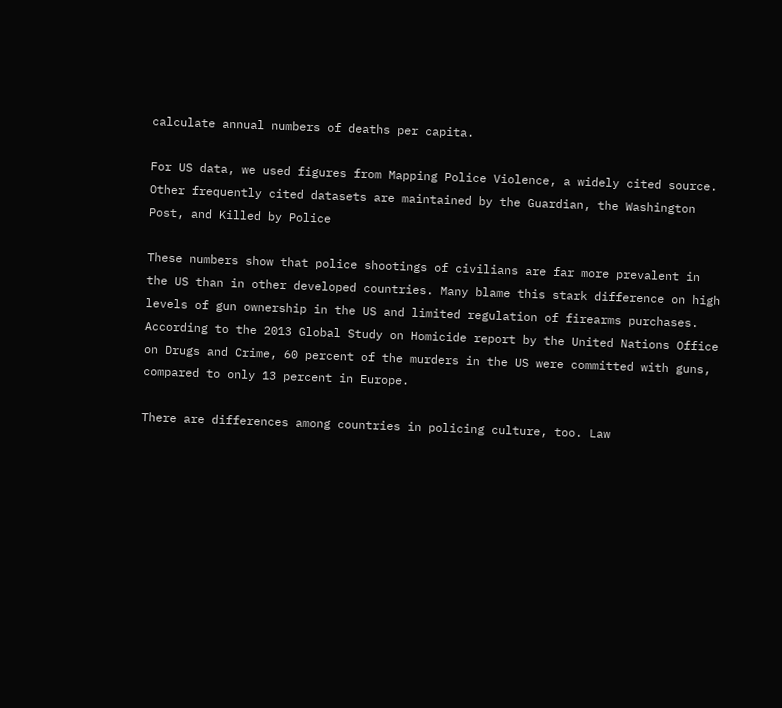calculate annual numbers of deaths per capita.

For US data, we used figures from Mapping Police Violence, a widely cited source. Other frequently cited datasets are maintained by the Guardian, the Washington Post, and Killed by Police

These numbers show that police shootings of civilians are far more prevalent in the US than in other developed countries. Many blame this stark difference on high levels of gun ownership in the US and limited regulation of firearms purchases. According to the 2013 Global Study on Homicide report by the United Nations Office on Drugs and Crime, 60 percent of the murders in the US were committed with guns, compared to only 13 percent in Europe.

There are differences among countries in policing culture, too. Law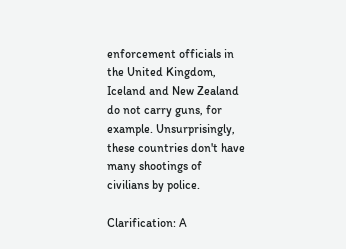enforcement officials in the United Kingdom, Iceland and New Zealand do not carry guns, for example. Unsurprisingly, these countries don't have many shootings of civilians by police.

Clarification: A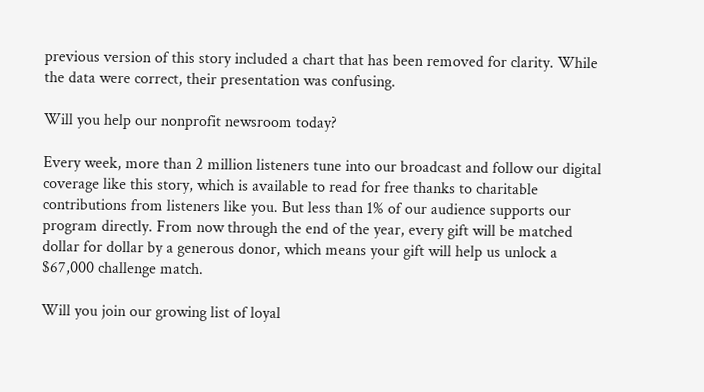previous version of this story included a chart that has been removed for clarity. While the data were correct, their presentation was confusing.

Will you help our nonprofit newsroom today?

Every week, more than 2 million listeners tune into our broadcast and follow our digital coverage like this story, which is available to read for free thanks to charitable contributions from listeners like you. But less than 1% of our audience supports our program directly. From now through the end of the year, every gift will be matched dollar for dollar by a generous donor, which means your gift will help us unlock a $67,000 challenge match.

Will you join our growing list of loyal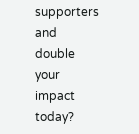supporters and double your impact today?